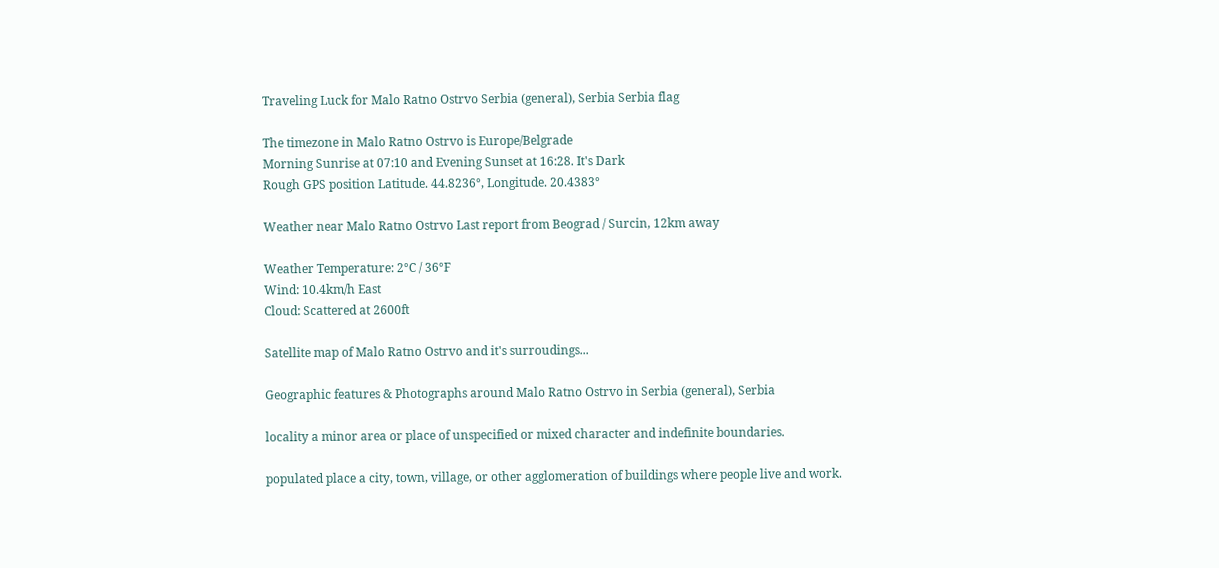Traveling Luck for Malo Ratno Ostrvo Serbia (general), Serbia Serbia flag

The timezone in Malo Ratno Ostrvo is Europe/Belgrade
Morning Sunrise at 07:10 and Evening Sunset at 16:28. It's Dark
Rough GPS position Latitude. 44.8236°, Longitude. 20.4383°

Weather near Malo Ratno Ostrvo Last report from Beograd / Surcin, 12km away

Weather Temperature: 2°C / 36°F
Wind: 10.4km/h East
Cloud: Scattered at 2600ft

Satellite map of Malo Ratno Ostrvo and it's surroudings...

Geographic features & Photographs around Malo Ratno Ostrvo in Serbia (general), Serbia

locality a minor area or place of unspecified or mixed character and indefinite boundaries.

populated place a city, town, village, or other agglomeration of buildings where people live and work.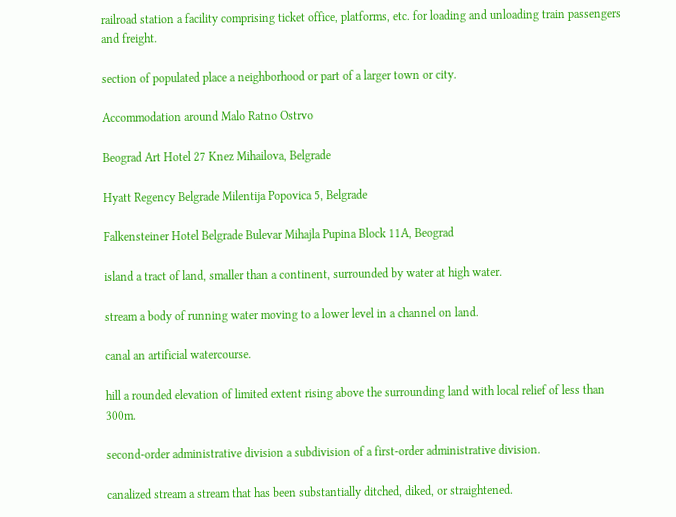railroad station a facility comprising ticket office, platforms, etc. for loading and unloading train passengers and freight.

section of populated place a neighborhood or part of a larger town or city.

Accommodation around Malo Ratno Ostrvo

Beograd Art Hotel 27 Knez Mihailova, Belgrade

Hyatt Regency Belgrade Milentija Popovica 5, Belgrade

Falkensteiner Hotel Belgrade Bulevar Mihajla Pupina Block 11A, Beograd

island a tract of land, smaller than a continent, surrounded by water at high water.

stream a body of running water moving to a lower level in a channel on land.

canal an artificial watercourse.

hill a rounded elevation of limited extent rising above the surrounding land with local relief of less than 300m.

second-order administrative division a subdivision of a first-order administrative division.

canalized stream a stream that has been substantially ditched, diked, or straightened.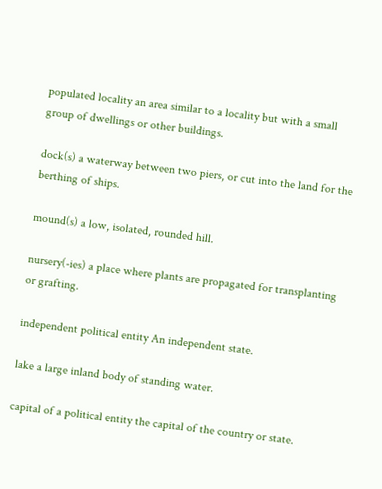populated locality an area similar to a locality but with a small group of dwellings or other buildings.

dock(s) a waterway between two piers, or cut into the land for the berthing of ships.

mound(s) a low, isolated, rounded hill.

nursery(-ies) a place where plants are propagated for transplanting or grafting.

independent political entity An independent state.

lake a large inland body of standing water.

capital of a political entity the capital of the country or state.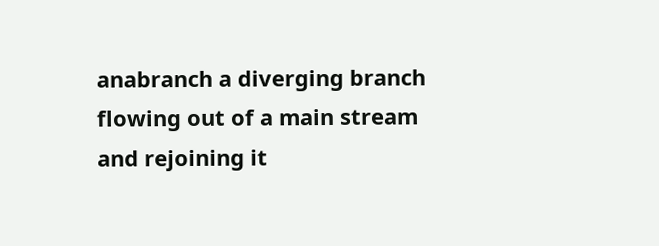anabranch a diverging branch flowing out of a main stream and rejoining it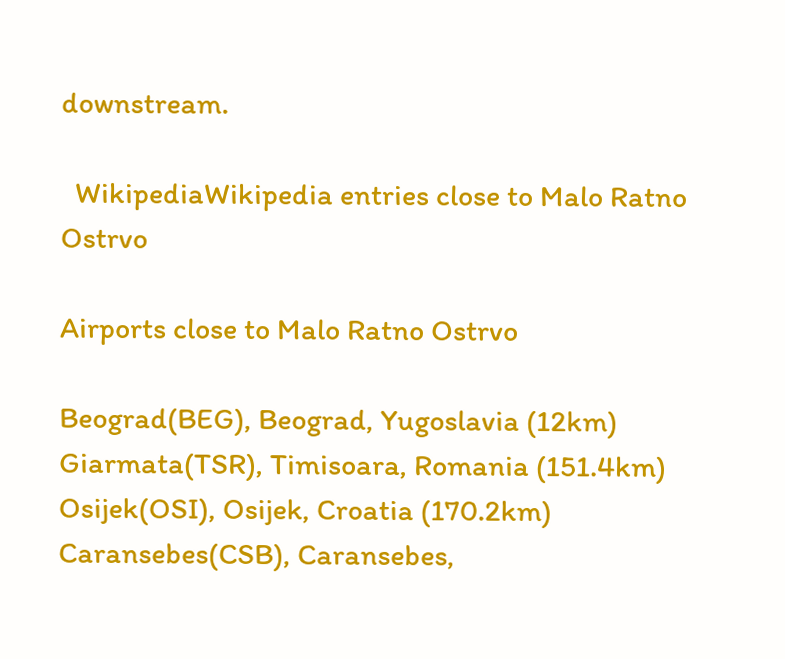downstream.

  WikipediaWikipedia entries close to Malo Ratno Ostrvo

Airports close to Malo Ratno Ostrvo

Beograd(BEG), Beograd, Yugoslavia (12km)
Giarmata(TSR), Timisoara, Romania (151.4km)
Osijek(OSI), Osijek, Croatia (170.2km)
Caransebes(CSB), Caransebes,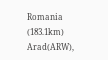Romania (183.1km)
Arad(ARW),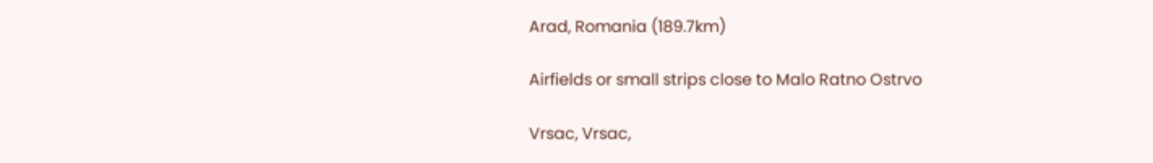Arad, Romania (189.7km)

Airfields or small strips close to Malo Ratno Ostrvo

Vrsac, Vrsac,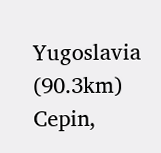Yugoslavia (90.3km)
Cepin,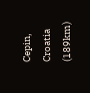Cepin, Croatia (189km)